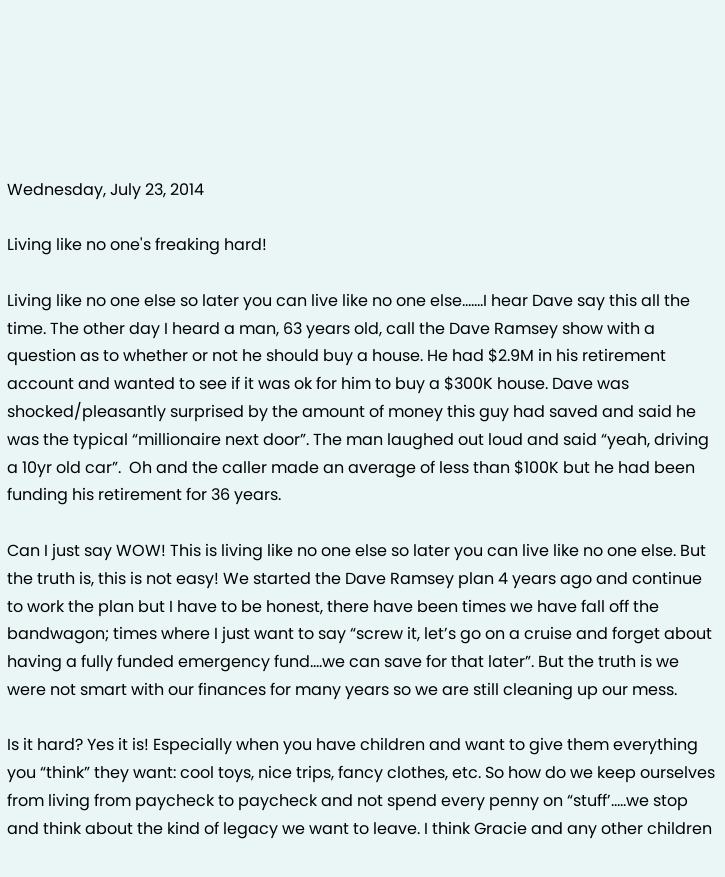Wednesday, July 23, 2014

Living like no one's freaking hard!

Living like no one else so later you can live like no one else…….I hear Dave say this all the time. The other day I heard a man, 63 years old, call the Dave Ramsey show with a question as to whether or not he should buy a house. He had $2.9M in his retirement account and wanted to see if it was ok for him to buy a $300K house. Dave was shocked/pleasantly surprised by the amount of money this guy had saved and said he was the typical “millionaire next door”. The man laughed out loud and said “yeah, driving a 10yr old car”.  Oh and the caller made an average of less than $100K but he had been funding his retirement for 36 years.

Can I just say WOW! This is living like no one else so later you can live like no one else. But the truth is, this is not easy! We started the Dave Ramsey plan 4 years ago and continue to work the plan but I have to be honest, there have been times we have fall off the bandwagon; times where I just want to say “screw it, let’s go on a cruise and forget about having a fully funded emergency fund….we can save for that later”. But the truth is we were not smart with our finances for many years so we are still cleaning up our mess.

Is it hard? Yes it is! Especially when you have children and want to give them everything you “think” they want: cool toys, nice trips, fancy clothes, etc. So how do we keep ourselves from living from paycheck to paycheck and not spend every penny on “stuff’…..we stop and think about the kind of legacy we want to leave. I think Gracie and any other children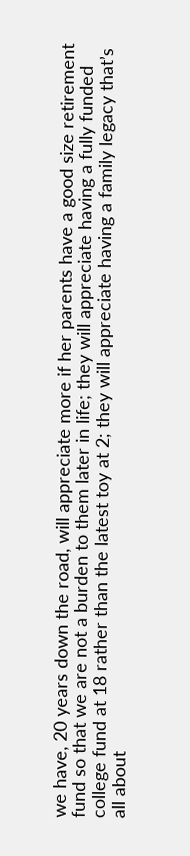we have, 20 years down the road, will appreciate more if her parents have a good size retirement fund so that we are not a burden to them later in life; they will appreciate having a fully funded college fund at 18 rather than the latest toy at 2; they will appreciate having a family legacy that’s all about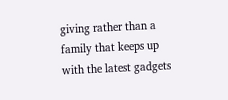giving rather than a family that keeps up with the latest gadgets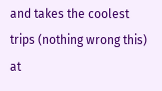and takes the coolest trips (nothing wrong this) at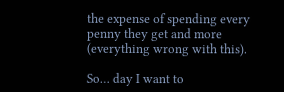the expense of spending every penny they get and more (everything wrong with this).

So… day I want to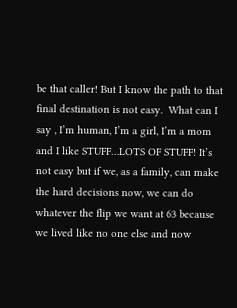be that caller! But I know the path to that final destination is not easy.  What can I say , I’m human, I’m a girl, I’m a mom and I like STUFF…LOTS OF STUFF! It’s not easy but if we, as a family, can make the hard decisions now, we can do whatever the flip we want at 63 because we lived like no one else and now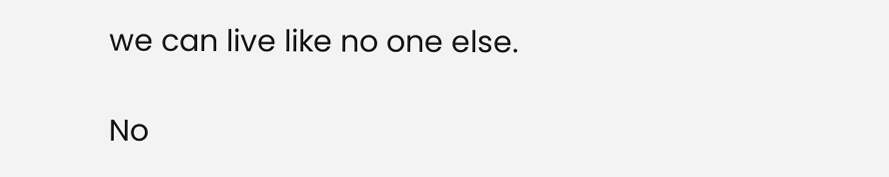we can live like no one else.

No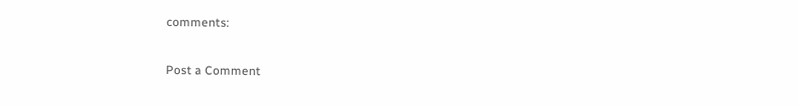comments:

Post a Comment